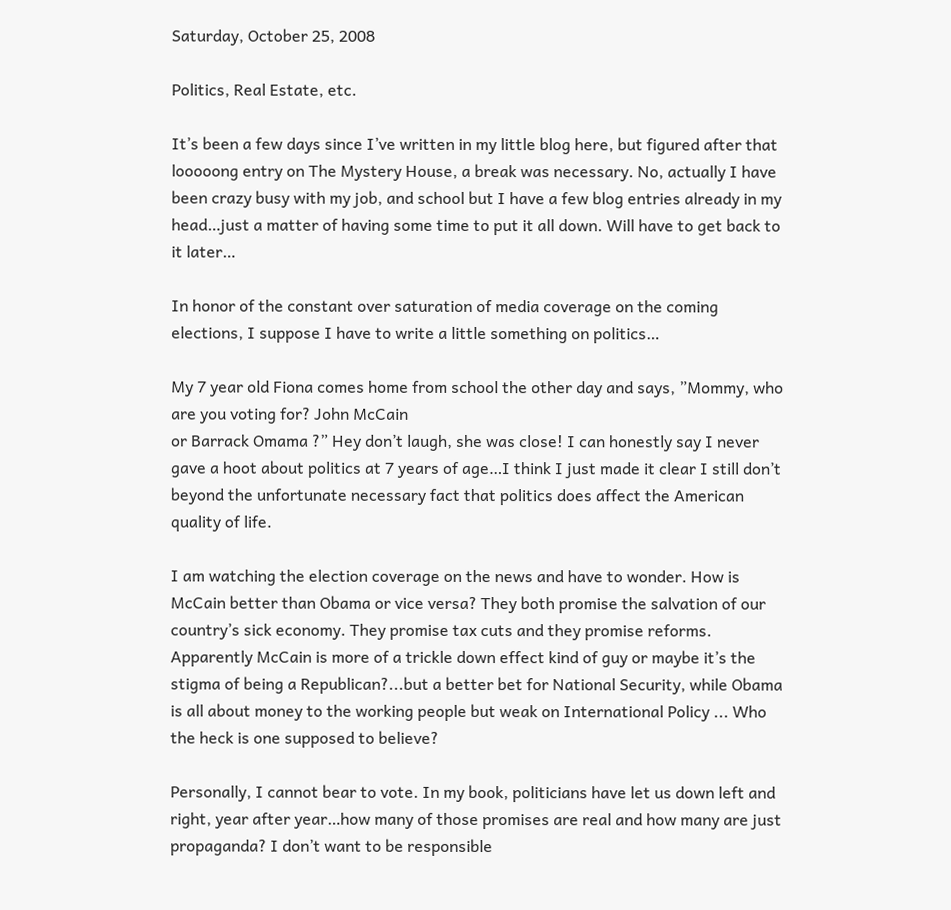Saturday, October 25, 2008

Politics, Real Estate, etc.

It’s been a few days since I’ve written in my little blog here, but figured after that looooong entry on The Mystery House, a break was necessary. No, actually I have been crazy busy with my job, and school but I have a few blog entries already in my head…just a matter of having some time to put it all down. Will have to get back to it later…

In honor of the constant over saturation of media coverage on the coming elections, I suppose I have to write a little something on politics…

My 7 year old Fiona comes home from school the other day and says, ”Mommy, who are you voting for? John McCain
or Barrack Omama ?” Hey don’t laugh, she was close! I can honestly say I never gave a hoot about politics at 7 years of age…I think I just made it clear I still don’t beyond the unfortunate necessary fact that politics does affect the American quality of life.

I am watching the election coverage on the news and have to wonder. How is McCain better than Obama or vice versa? They both promise the salvation of our country’s sick economy. They promise tax cuts and they promise reforms. Apparently McCain is more of a trickle down effect kind of guy or maybe it’s the stigma of being a Republican?...but a better bet for National Security, while Obama is all about money to the working people but weak on International Policy ... Who the heck is one supposed to believe?

Personally, I cannot bear to vote. In my book, politicians have let us down left and right, year after year…how many of those promises are real and how many are just propaganda? I don’t want to be responsible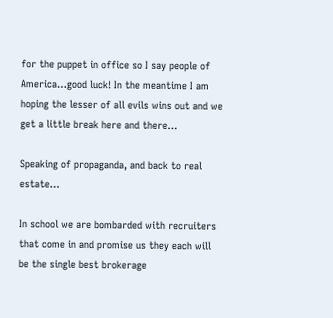for the puppet in office so I say people of America…good luck! In the meantime I am hoping the lesser of all evils wins out and we get a little break here and there…

Speaking of propaganda, and back to real estate…

In school we are bombarded with recruiters that come in and promise us they each will be the single best brokerage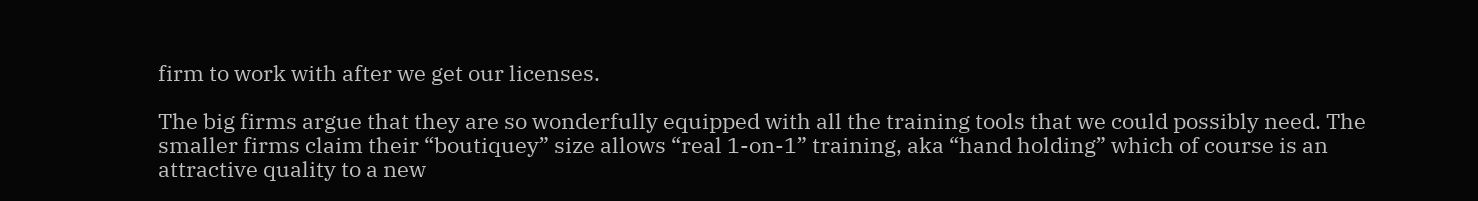firm to work with after we get our licenses.

The big firms argue that they are so wonderfully equipped with all the training tools that we could possibly need. The smaller firms claim their “boutiquey” size allows “real 1-on-1” training, aka “hand holding” which of course is an attractive quality to a new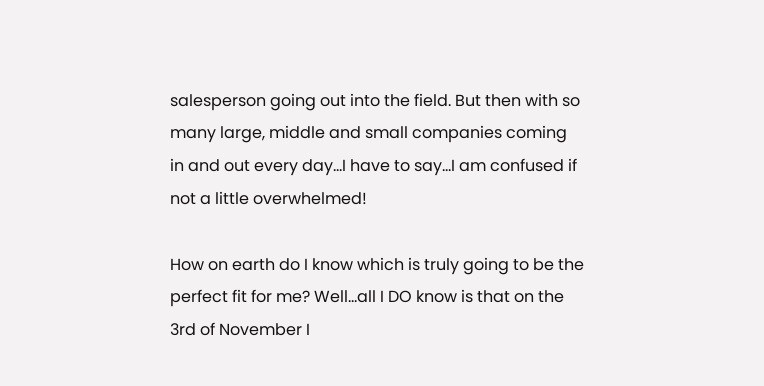salesperson going out into the field. But then with so many large, middle and small companies coming in and out every day…I have to say…I am confused if not a little overwhelmed!

How on earth do I know which is truly going to be the perfect fit for me? Well…all I DO know is that on the 3rd of November I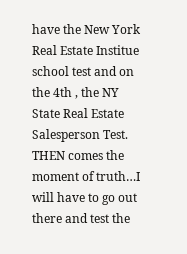have the New York Real Estate Institue school test and on the 4th , the NY State Real Estate Salesperson Test. THEN comes the moment of truth…I will have to go out there and test the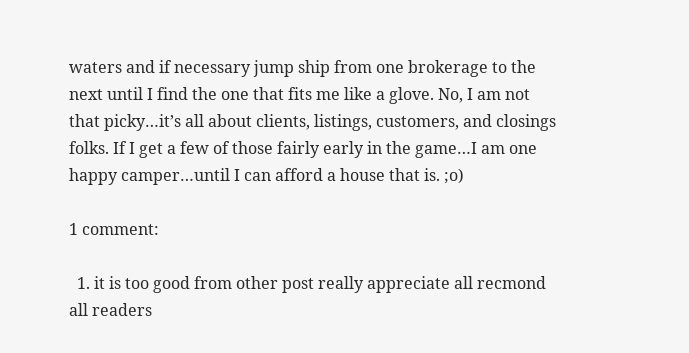waters and if necessary jump ship from one brokerage to the next until I find the one that fits me like a glove. No, I am not that picky…it’s all about clients, listings, customers, and closings folks. If I get a few of those fairly early in the game…I am one happy camper…until I can afford a house that is. ;o)

1 comment:

  1. it is too good from other post really appreciate all recmond all readers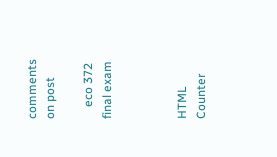comments on post

    eco 372 final exam



HTML Counter